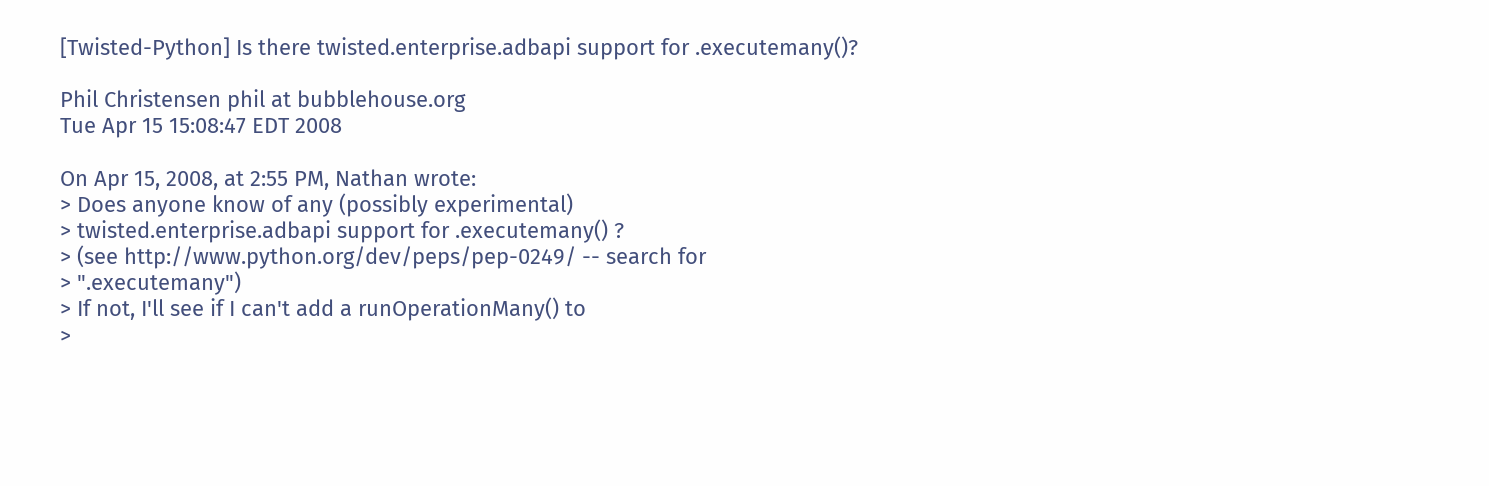[Twisted-Python] Is there twisted.enterprise.adbapi support for .executemany()?

Phil Christensen phil at bubblehouse.org
Tue Apr 15 15:08:47 EDT 2008

On Apr 15, 2008, at 2:55 PM, Nathan wrote:
> Does anyone know of any (possibly experimental)
> twisted.enterprise.adbapi support for .executemany() ?
> (see http://www.python.org/dev/peps/pep-0249/ -- search for
> ".executemany")
> If not, I'll see if I can't add a runOperationMany() to
>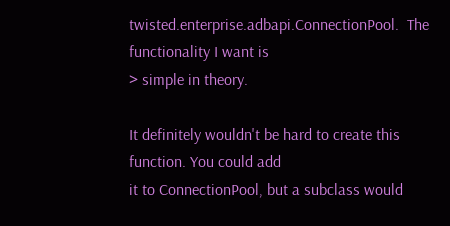twisted.enterprise.adbapi.ConnectionPool.  The functionality I want is
> simple in theory.

It definitely wouldn't be hard to create this function. You could add
it to ConnectionPool, but a subclass would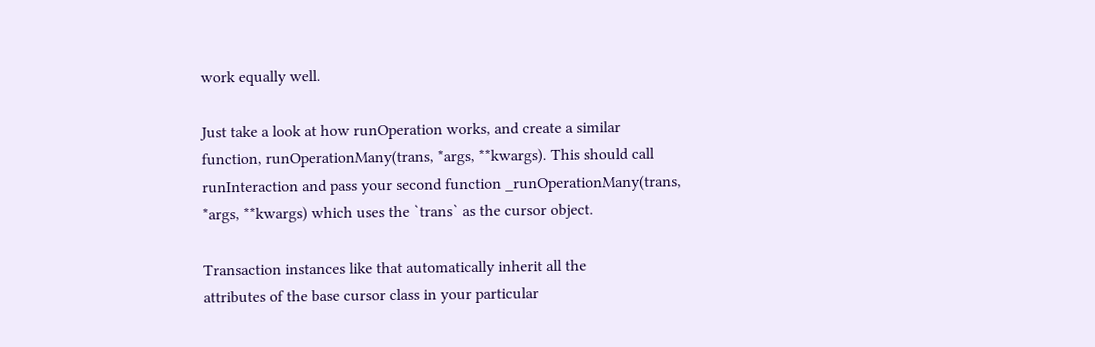work equally well.

Just take a look at how runOperation works, and create a similar
function, runOperationMany(trans, *args, **kwargs). This should call
runInteraction and pass your second function _runOperationMany(trans,
*args, **kwargs) which uses the `trans` as the cursor object.

Transaction instances like that automatically inherit all the
attributes of the base cursor class in your particular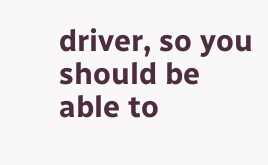driver, so you
should be able to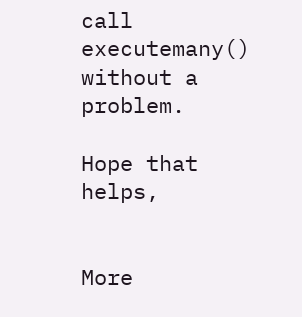call executemany() without a problem.

Hope that helps,


More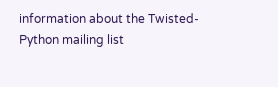information about the Twisted-Python mailing list